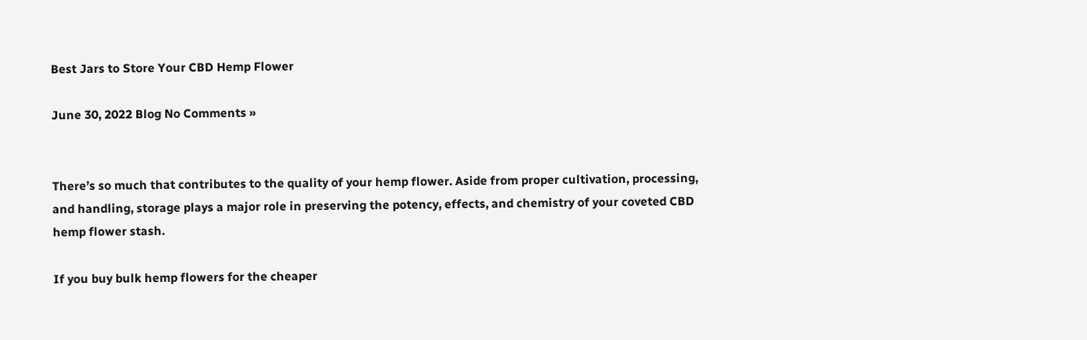Best Jars to Store Your CBD Hemp Flower

June 30, 2022 Blog No Comments »


There’s so much that contributes to the quality of your hemp flower. Aside from proper cultivation, processing, and handling, storage plays a major role in preserving the potency, effects, and chemistry of your coveted CBD hemp flower stash.

If you buy bulk hemp flowers for the cheaper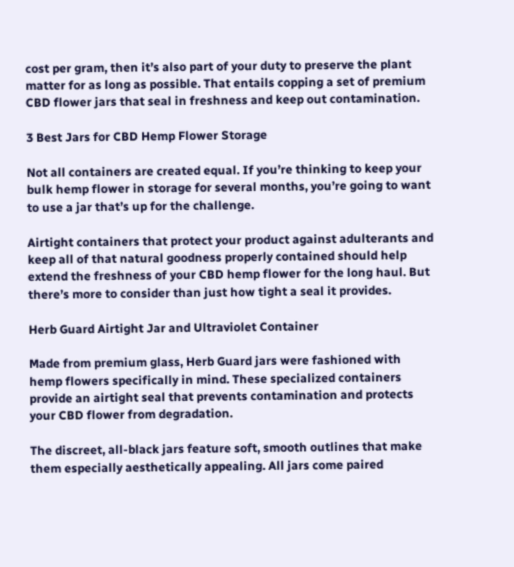cost per gram, then it’s also part of your duty to preserve the plant matter for as long as possible. That entails copping a set of premium CBD flower jars that seal in freshness and keep out contamination.

3 Best Jars for CBD Hemp Flower Storage

Not all containers are created equal. If you’re thinking to keep your bulk hemp flower in storage for several months, you’re going to want to use a jar that’s up for the challenge.

Airtight containers that protect your product against adulterants and keep all of that natural goodness properly contained should help extend the freshness of your CBD hemp flower for the long haul. But there’s more to consider than just how tight a seal it provides.

Herb Guard Airtight Jar and Ultraviolet Container

Made from premium glass, Herb Guard jars were fashioned with hemp flowers specifically in mind. These specialized containers provide an airtight seal that prevents contamination and protects your CBD flower from degradation.

The discreet, all-black jars feature soft, smooth outlines that make them especially aesthetically appealing. All jars come paired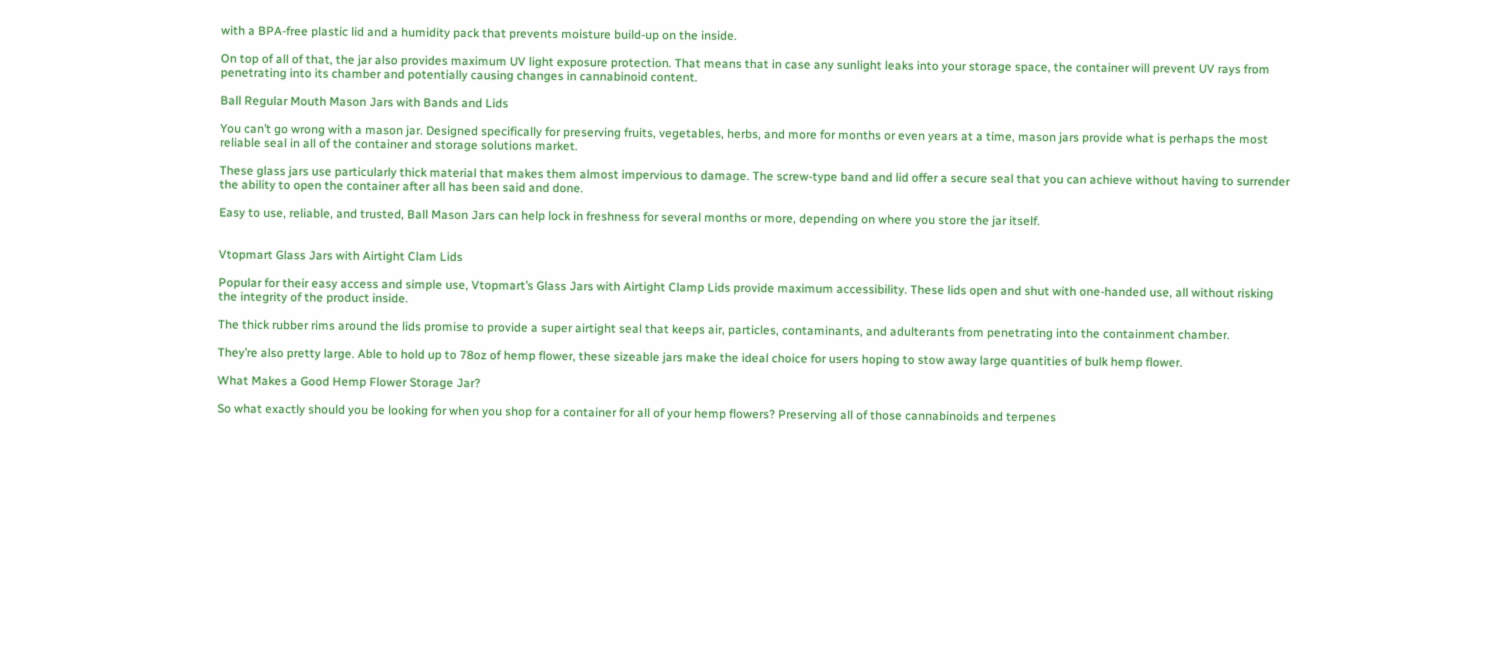with a BPA-free plastic lid and a humidity pack that prevents moisture build-up on the inside.

On top of all of that, the jar also provides maximum UV light exposure protection. That means that in case any sunlight leaks into your storage space, the container will prevent UV rays from penetrating into its chamber and potentially causing changes in cannabinoid content.

Ball Regular Mouth Mason Jars with Bands and Lids

You can’t go wrong with a mason jar. Designed specifically for preserving fruits, vegetables, herbs, and more for months or even years at a time, mason jars provide what is perhaps the most reliable seal in all of the container and storage solutions market.

These glass jars use particularly thick material that makes them almost impervious to damage. The screw-type band and lid offer a secure seal that you can achieve without having to surrender the ability to open the container after all has been said and done.

Easy to use, reliable, and trusted, Ball Mason Jars can help lock in freshness for several months or more, depending on where you store the jar itself.


Vtopmart Glass Jars with Airtight Clam Lids

Popular for their easy access and simple use, Vtopmart’s Glass Jars with Airtight Clamp Lids provide maximum accessibility. These lids open and shut with one-handed use, all without risking the integrity of the product inside.

The thick rubber rims around the lids promise to provide a super airtight seal that keeps air, particles, contaminants, and adulterants from penetrating into the containment chamber.

They’re also pretty large. Able to hold up to 78oz of hemp flower, these sizeable jars make the ideal choice for users hoping to stow away large quantities of bulk hemp flower.

What Makes a Good Hemp Flower Storage Jar?

So what exactly should you be looking for when you shop for a container for all of your hemp flowers? Preserving all of those cannabinoids and terpenes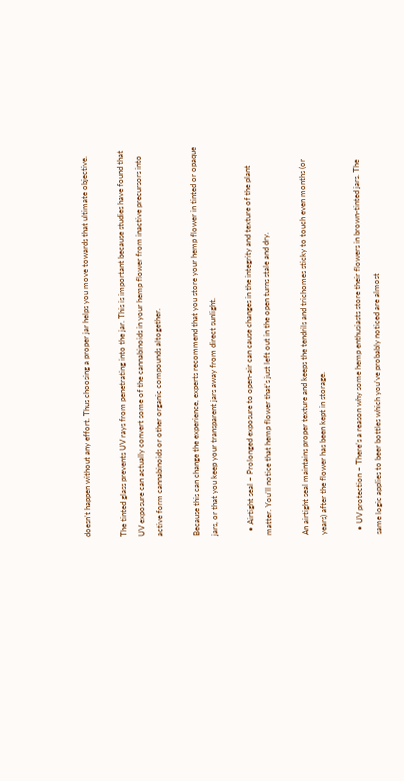doesn’t happen without any effort. Thus choosing a proper jar helps you move towards that ultimate objective.

The tinted glass prevents UV rays from penetrating into the jar. This is important because studies have found that UV exposure can actually convert some of the cannabinoids in your hemp flower from inactive precursors into active form cannabinoids or other organic compounds altogether.

Because this can change the experience, experts recommend that you store your hemp flower in tinted or opaque jars, or that you keep your transparent jars away from direct sunlight.

  • Airtight seal – Prolonged exposure to open-air can cause changes in the integrity and texture of the plant matter. You’ll notice that hemp flower that’s just left out in the open turns stale and dry.

An airtight seal maintains proper texture and keeps the tendrils and trichomes sticky to touch even months (or years) after the flower has been kept in storage.

  • UV protection – There’s a reason why some hemp enthusiasts store their flowers in brown-tinted jars. The same logic applies to beer bottles which you’ve probably noticed are almost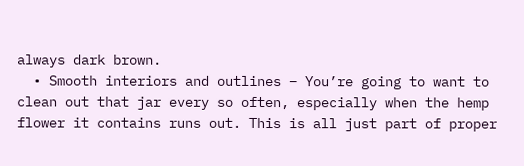always dark brown.
  • Smooth interiors and outlines – You’re going to want to clean out that jar every so often, especially when the hemp flower it contains runs out. This is all just part of proper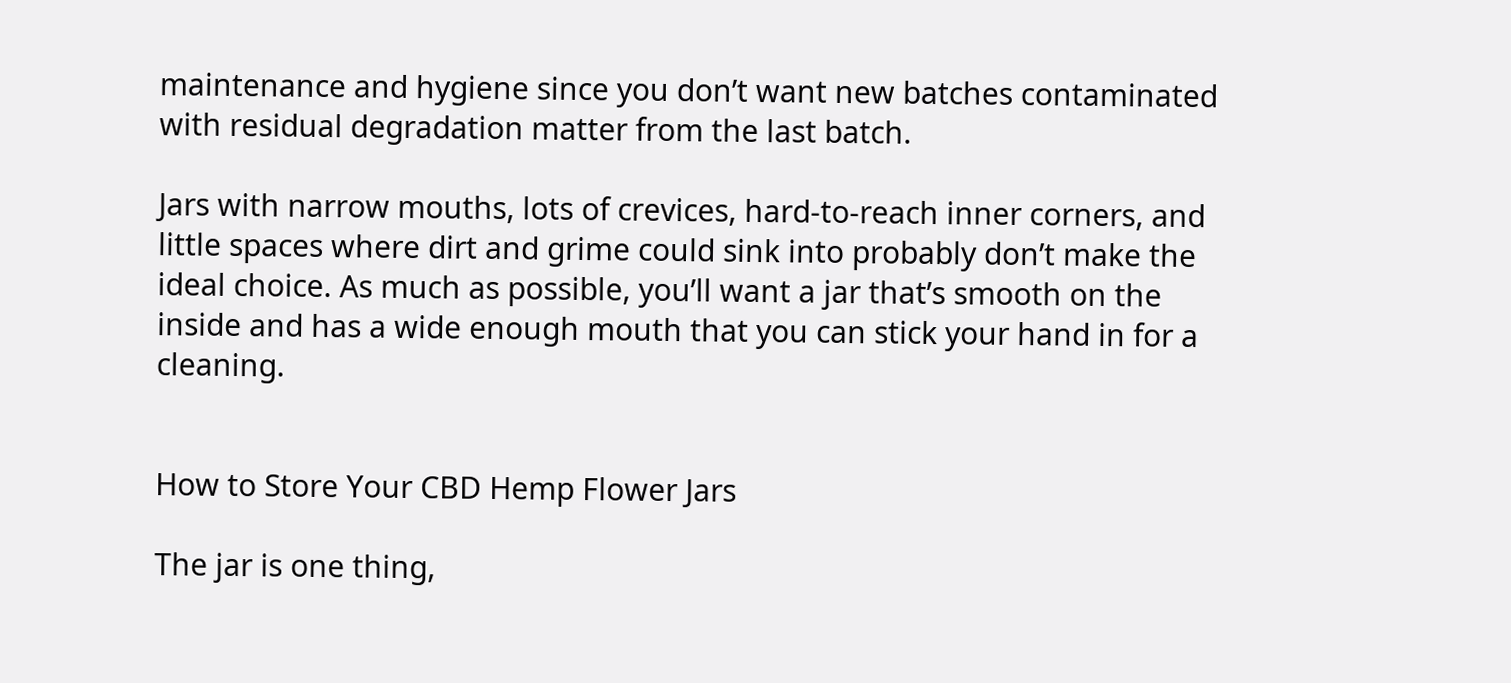maintenance and hygiene since you don’t want new batches contaminated with residual degradation matter from the last batch.

Jars with narrow mouths, lots of crevices, hard-to-reach inner corners, and little spaces where dirt and grime could sink into probably don’t make the ideal choice. As much as possible, you’ll want a jar that’s smooth on the inside and has a wide enough mouth that you can stick your hand in for a cleaning.


How to Store Your CBD Hemp Flower Jars

The jar is one thing,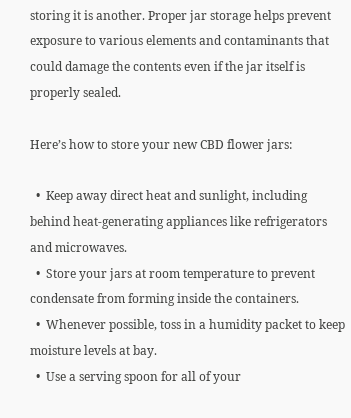storing it is another. Proper jar storage helps prevent exposure to various elements and contaminants that could damage the contents even if the jar itself is properly sealed.

Here’s how to store your new CBD flower jars:

  •  Keep away direct heat and sunlight, including behind heat-generating appliances like refrigerators and microwaves.
  •  Store your jars at room temperature to prevent condensate from forming inside the containers.
  •  Whenever possible, toss in a humidity packet to keep moisture levels at bay.
  •  Use a serving spoon for all of your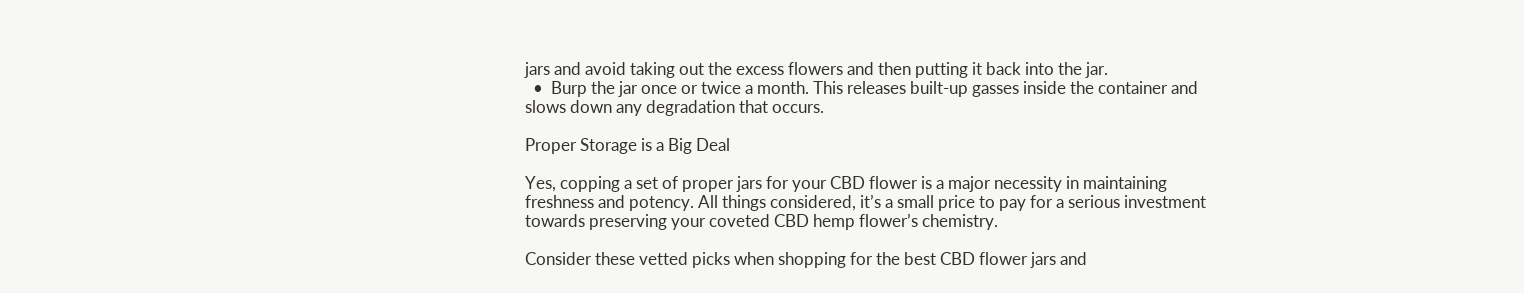jars and avoid taking out the excess flowers and then putting it back into the jar.
  •  Burp the jar once or twice a month. This releases built-up gasses inside the container and slows down any degradation that occurs.

Proper Storage is a Big Deal

Yes, copping a set of proper jars for your CBD flower is a major necessity in maintaining freshness and potency. All things considered, it’s a small price to pay for a serious investment towards preserving your coveted CBD hemp flower’s chemistry.

Consider these vetted picks when shopping for the best CBD flower jars and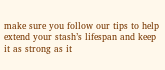make sure you follow our tips to help extend your stash’s lifespan and keep it as strong as it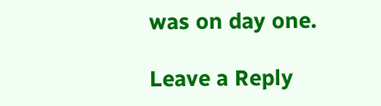was on day one.

Leave a Reply